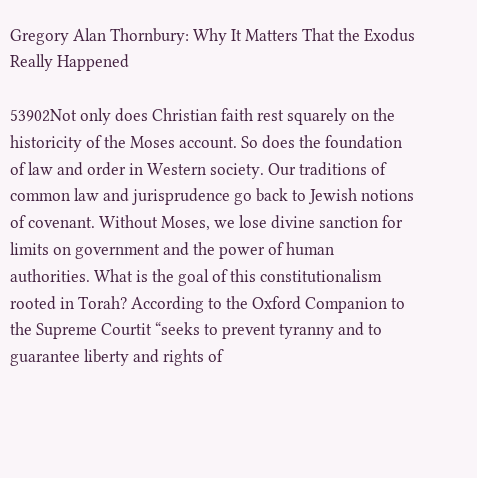Gregory Alan Thornbury: Why It Matters That the Exodus Really Happened

53902Not only does Christian faith rest squarely on the historicity of the Moses account. So does the foundation of law and order in Western society. Our traditions of common law and jurisprudence go back to Jewish notions of covenant. Without Moses, we lose divine sanction for limits on government and the power of human authorities. What is the goal of this constitutionalism rooted in Torah? According to the Oxford Companion to the Supreme Courtit “seeks to prevent tyranny and to guarantee liberty and rights of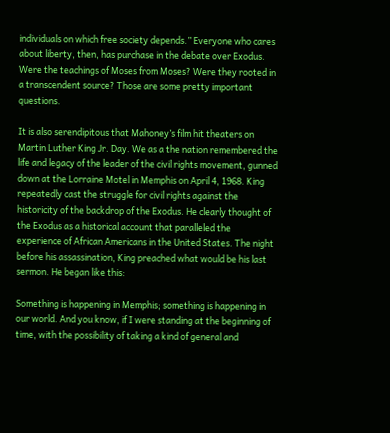individuals on which free society depends.” Everyone who cares about liberty, then, has purchase in the debate over Exodus. Were the teachings of Moses from Moses? Were they rooted in a transcendent source? Those are some pretty important questions.

It is also serendipitous that Mahoney’s film hit theaters on Martin Luther King Jr. Day. We as a the nation remembered the life and legacy of the leader of the civil rights movement, gunned down at the Lorraine Motel in Memphis on April 4, 1968. King repeatedly cast the struggle for civil rights against the historicity of the backdrop of the Exodus. He clearly thought of the Exodus as a historical account that paralleled the experience of African Americans in the United States. The night before his assassination, King preached what would be his last sermon. He began like this:

Something is happening in Memphis; something is happening in our world. And you know, if I were standing at the beginning of time, with the possibility of taking a kind of general and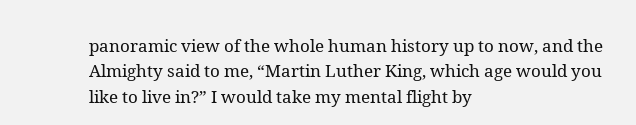panoramic view of the whole human history up to now, and the Almighty said to me, “Martin Luther King, which age would you like to live in?” I would take my mental flight by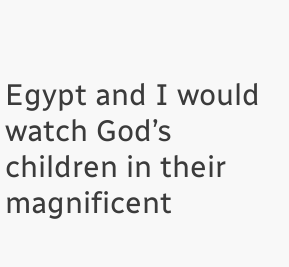Egypt and I would watch God’s children in their magnificent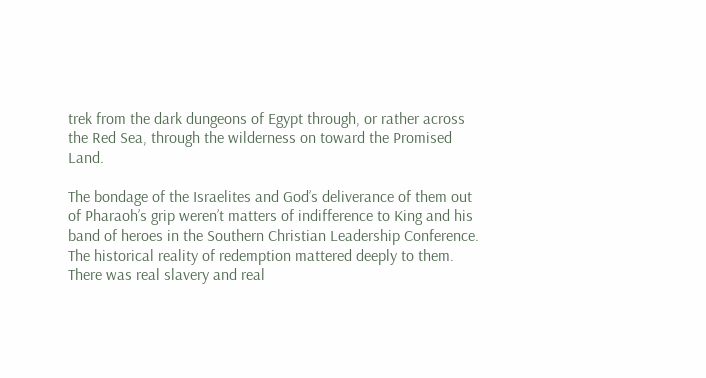trek from the dark dungeons of Egypt through, or rather across the Red Sea, through the wilderness on toward the Promised Land.

The bondage of the Israelites and God’s deliverance of them out of Pharaoh’s grip weren’t matters of indifference to King and his band of heroes in the Southern Christian Leadership Conference. The historical reality of redemption mattered deeply to them. There was real slavery and real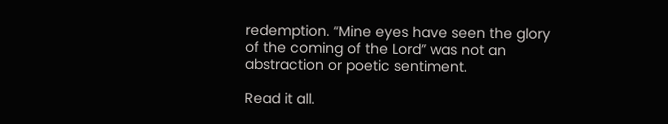redemption. “Mine eyes have seen the glory of the coming of the Lord” was not an abstraction or poetic sentiment.

Read it all.